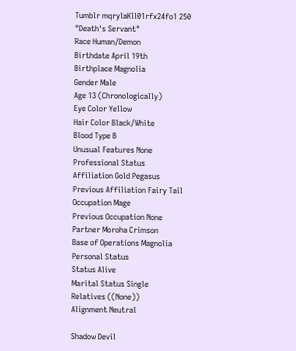Tumblr mqrylaKll01rfx24fo1 250
"Death's Servant"
Race Human/Demon
Birthdate April 19th
Birthplace Magnolia
Gender Male
Age 13 (Chronologically)
Eye Color Yellow
Hair Color Black/White
Blood Type B
Unusual Features None
Professional Status
Affiliation Gold Pegasus
Previous Affiliation Fairy Tail
Occupation Mage
Previous Occupation None
Partner Moroha Crimson
Base of Operations Magnolia
Personal Status
Status Alive
Marital Status Single
Relatives ((None))
Alignment Neutral

Shadow Devil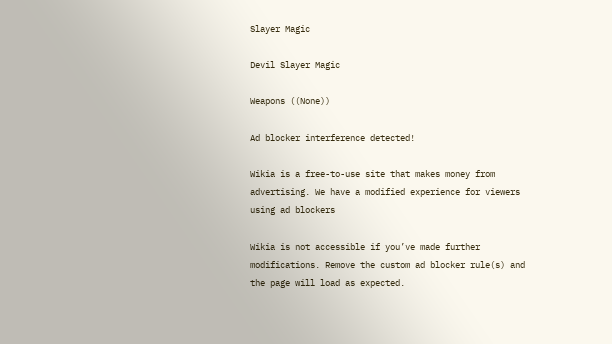Slayer Magic

Devil Slayer Magic

Weapons ((None))

Ad blocker interference detected!

Wikia is a free-to-use site that makes money from advertising. We have a modified experience for viewers using ad blockers

Wikia is not accessible if you’ve made further modifications. Remove the custom ad blocker rule(s) and the page will load as expected.